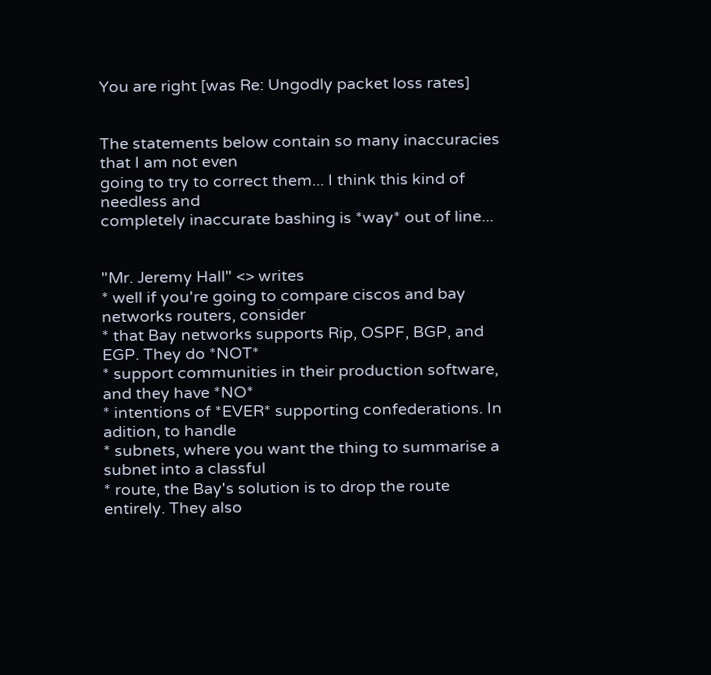You are right [was Re: Ungodly packet loss rates]


The statements below contain so many inaccuracies that I am not even
going to try to correct them... I think this kind of needless and
completely inaccurate bashing is *way* out of line...


"Mr. Jeremy Hall" <> writes
* well if you're going to compare ciscos and bay networks routers, consider
* that Bay networks supports Rip, OSPF, BGP, and EGP. They do *NOT*
* support communities in their production software, and they have *NO*
* intentions of *EVER* supporting confederations. In adition, to handle
* subnets, where you want the thing to summarise a subnet into a classful
* route, the Bay's solution is to drop the route entirely. They also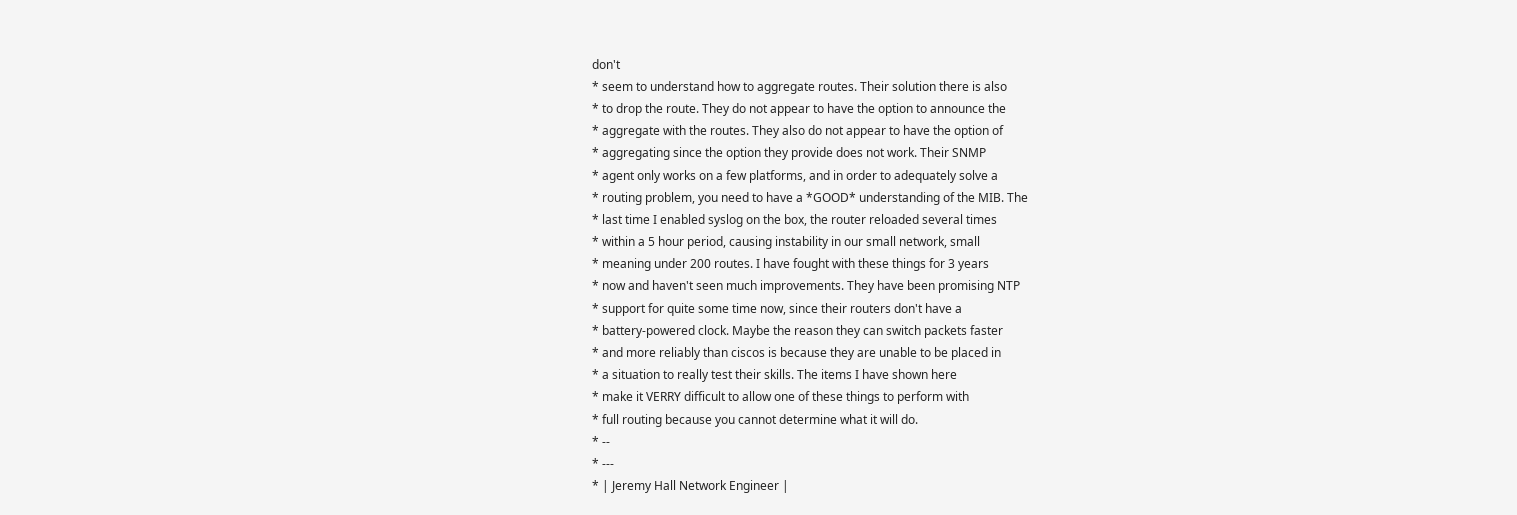don't
* seem to understand how to aggregate routes. Their solution there is also
* to drop the route. They do not appear to have the option to announce the
* aggregate with the routes. They also do not appear to have the option of
* aggregating since the option they provide does not work. Their SNMP
* agent only works on a few platforms, and in order to adequately solve a
* routing problem, you need to have a *GOOD* understanding of the MIB. The
* last time I enabled syslog on the box, the router reloaded several times
* within a 5 hour period, causing instability in our small network, small
* meaning under 200 routes. I have fought with these things for 3 years
* now and haven't seen much improvements. They have been promising NTP
* support for quite some time now, since their routers don't have a
* battery-powered clock. Maybe the reason they can switch packets faster
* and more reliably than ciscos is because they are unable to be placed in
* a situation to really test their skills. The items I have shown here
* make it VERRY difficult to allow one of these things to perform with
* full routing because you cannot determine what it will do.
* --
* ---
* | Jeremy Hall Network Engineer |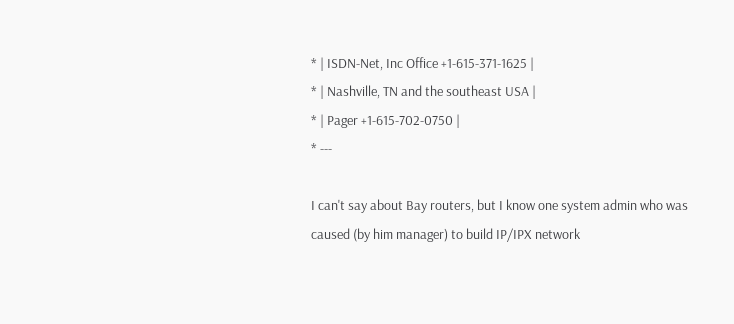* | ISDN-Net, Inc Office +1-615-371-1625 |
* | Nashville, TN and the southeast USA |
* | Pager +1-615-702-0750 |
* ---

I can't say about Bay routers, but I know one system admin who was
caused (by him manager) to build IP/IPX network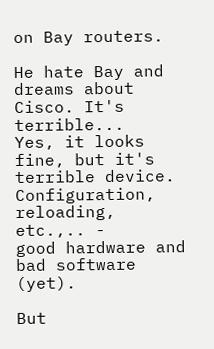on Bay routers.

He hate Bay and dreams about Cisco. It's terrible...
Yes, it looks fine, but it's terrible device. Configuration, reloading, etc.,.. -
good hardware and bad software (yet).

But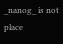_nanog_ is not place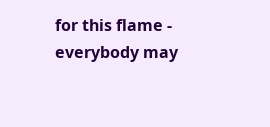for this flame - everybody may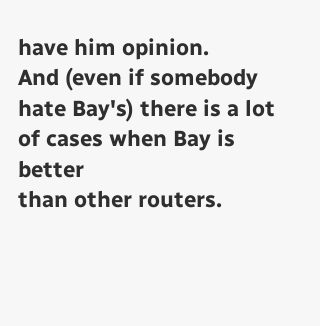have him opinion.
And (even if somebody hate Bay's) there is a lot of cases when Bay is better
than other routers.